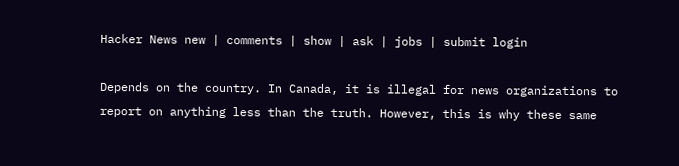Hacker News new | comments | show | ask | jobs | submit login

Depends on the country. In Canada, it is illegal for news organizations to report on anything less than the truth. However, this is why these same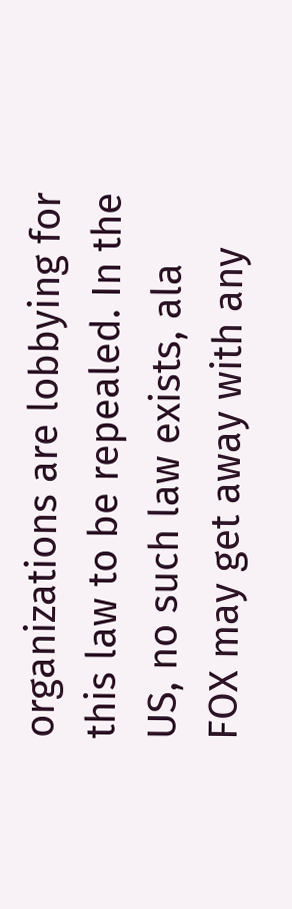organizations are lobbying for this law to be repealed. In the US, no such law exists, ala FOX may get away with any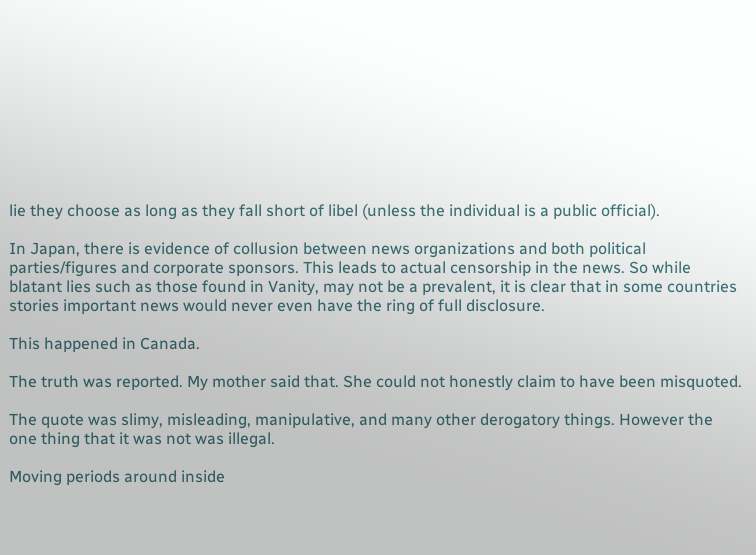lie they choose as long as they fall short of libel (unless the individual is a public official).

In Japan, there is evidence of collusion between news organizations and both political parties/figures and corporate sponsors. This leads to actual censorship in the news. So while blatant lies such as those found in Vanity, may not be a prevalent, it is clear that in some countries stories important news would never even have the ring of full disclosure.

This happened in Canada.

The truth was reported. My mother said that. She could not honestly claim to have been misquoted.

The quote was slimy, misleading, manipulative, and many other derogatory things. However the one thing that it was not was illegal.

Moving periods around inside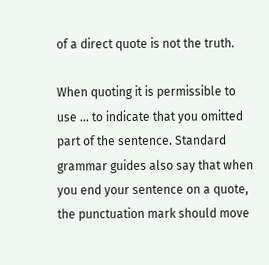of a direct quote is not the truth.

When quoting it is permissible to use ... to indicate that you omitted part of the sentence. Standard grammar guides also say that when you end your sentence on a quote, the punctuation mark should move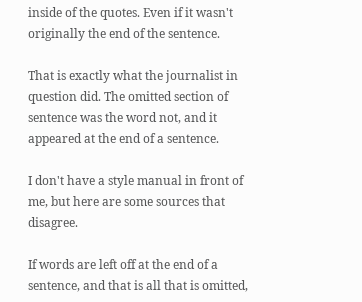inside of the quotes. Even if it wasn't originally the end of the sentence.

That is exactly what the journalist in question did. The omitted section of sentence was the word not, and it appeared at the end of a sentence.

I don't have a style manual in front of me, but here are some sources that disagree.

If words are left off at the end of a sentence, and that is all that is omitted,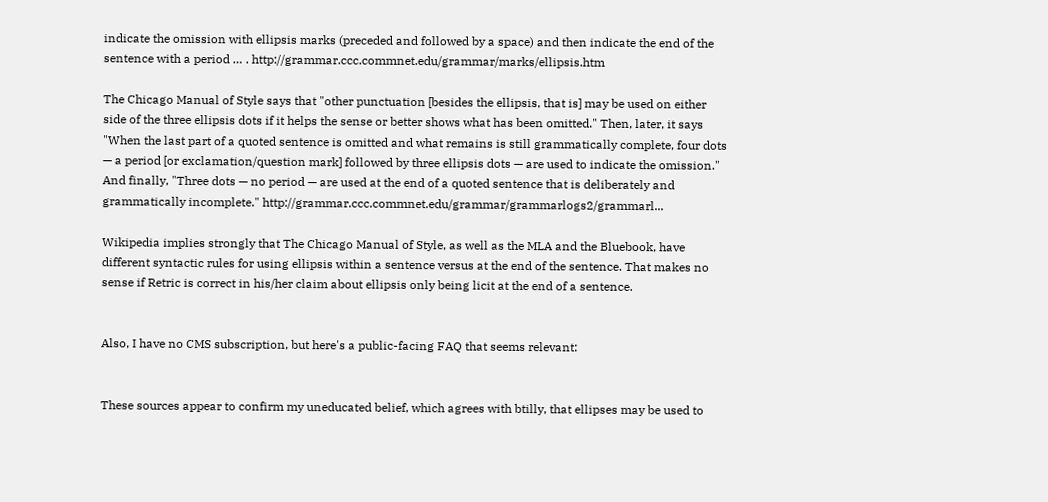indicate the omission with ellipsis marks (preceded and followed by a space) and then indicate the end of the sentence with a period … . http://grammar.ccc.commnet.edu/grammar/marks/ellipsis.htm

The Chicago Manual of Style says that "other punctuation [besides the ellipsis, that is] may be used on either side of the three ellipsis dots if it helps the sense or better shows what has been omitted." Then, later, it says "When the last part of a quoted sentence is omitted and what remains is still grammatically complete, four dots — a period [or exclamation/question mark] followed by three ellipsis dots — are used to indicate the omission." And finally, "Three dots — no period — are used at the end of a quoted sentence that is deliberately and grammatically incomplete." http://grammar.ccc.commnet.edu/grammar/grammarlogs2/grammarl...

Wikipedia implies strongly that The Chicago Manual of Style, as well as the MLA and the Bluebook, have different syntactic rules for using ellipsis within a sentence versus at the end of the sentence. That makes no sense if Retric is correct in his/her claim about ellipsis only being licit at the end of a sentence.


Also, I have no CMS subscription, but here's a public-facing FAQ that seems relevant:


These sources appear to confirm my uneducated belief, which agrees with btilly, that ellipses may be used to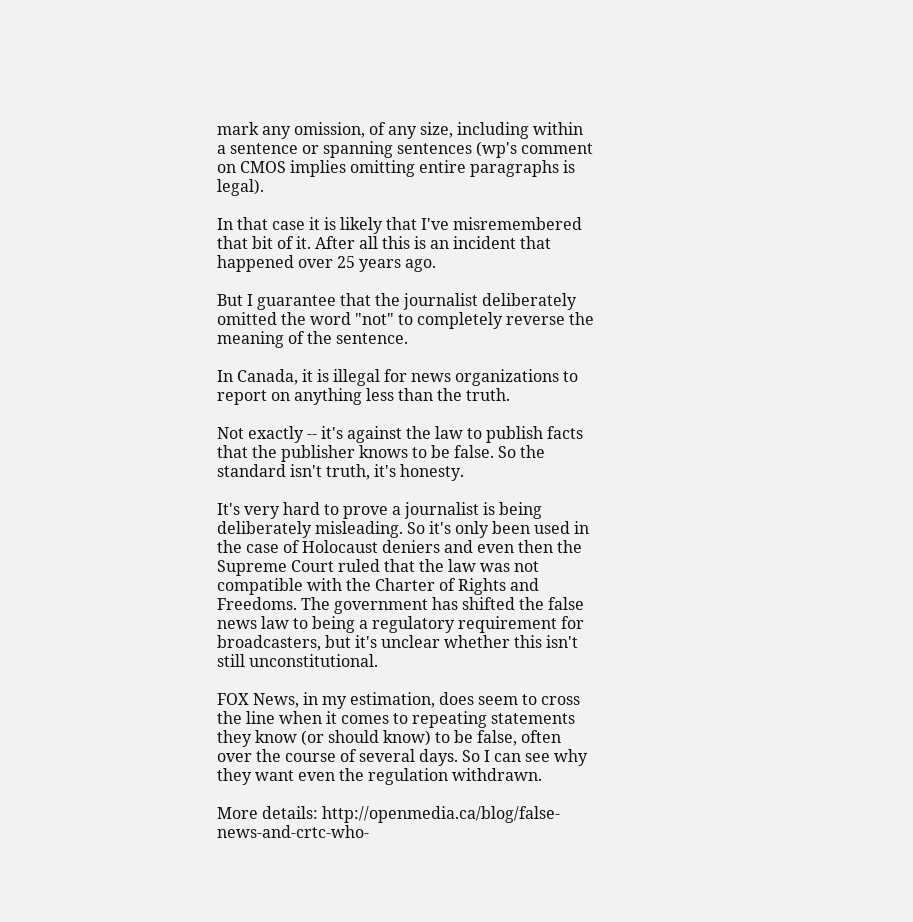mark any omission, of any size, including within a sentence or spanning sentences (wp's comment on CMOS implies omitting entire paragraphs is legal).

In that case it is likely that I've misremembered that bit of it. After all this is an incident that happened over 25 years ago.

But I guarantee that the journalist deliberately omitted the word "not" to completely reverse the meaning of the sentence.

In Canada, it is illegal for news organizations to report on anything less than the truth.

Not exactly -- it's against the law to publish facts that the publisher knows to be false. So the standard isn't truth, it's honesty.

It's very hard to prove a journalist is being deliberately misleading. So it's only been used in the case of Holocaust deniers and even then the Supreme Court ruled that the law was not compatible with the Charter of Rights and Freedoms. The government has shifted the false news law to being a regulatory requirement for broadcasters, but it's unclear whether this isn't still unconstitutional.

FOX News, in my estimation, does seem to cross the line when it comes to repeating statements they know (or should know) to be false, often over the course of several days. So I can see why they want even the regulation withdrawn.

More details: http://openmedia.ca/blog/false-news-and-crtc-who-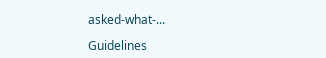asked-what-...

Guidelines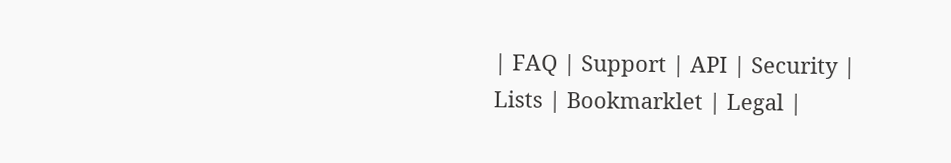| FAQ | Support | API | Security | Lists | Bookmarklet | Legal |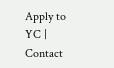Apply to YC | Contact